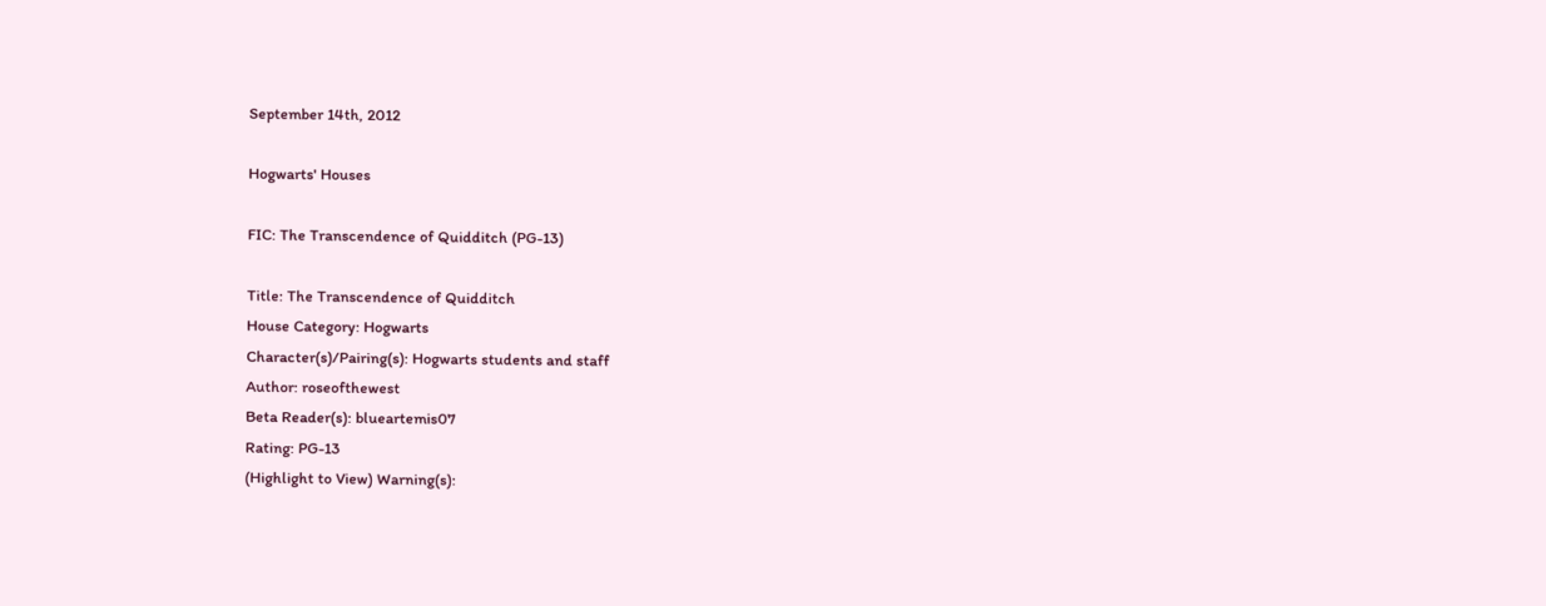September 14th, 2012

Hogwarts' Houses

FIC: The Transcendence of Quidditch (PG-13)

Title: The Transcendence of Quidditch
House Category: Hogwarts
Character(s)/Pairing(s): Hogwarts students and staff
Author: roseofthewest
Beta Reader(s): blueartemis07
Rating: PG-13
(Highlight to View) Warning(s):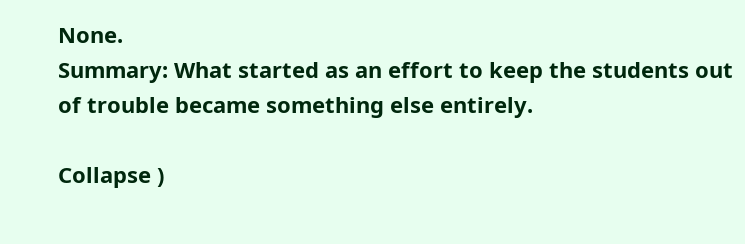None.
Summary: What started as an effort to keep the students out of trouble became something else entirely.

Collapse )